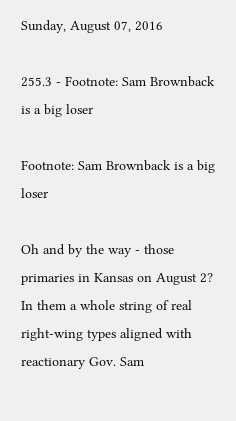Sunday, August 07, 2016

255.3 - Footnote: Sam Brownback is a big loser

Footnote: Sam Brownback is a big loser

Oh and by the way - those primaries in Kansas on August 2? In them a whole string of real right-wing types aligned with reactionary Gov. Sam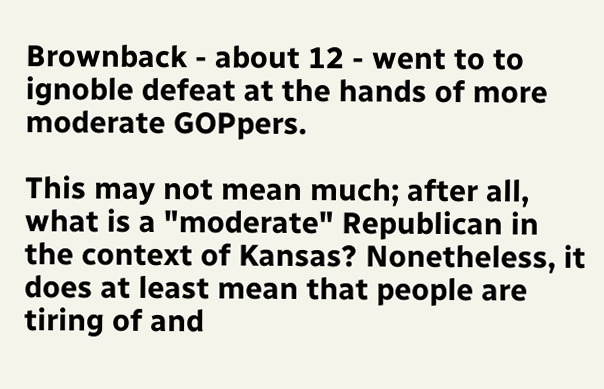Brownback - about 12 - went to to ignoble defeat at the hands of more moderate GOPpers.

This may not mean much; after all, what is a "moderate" Republican in the context of Kansas? Nonetheless, it does at least mean that people are tiring of and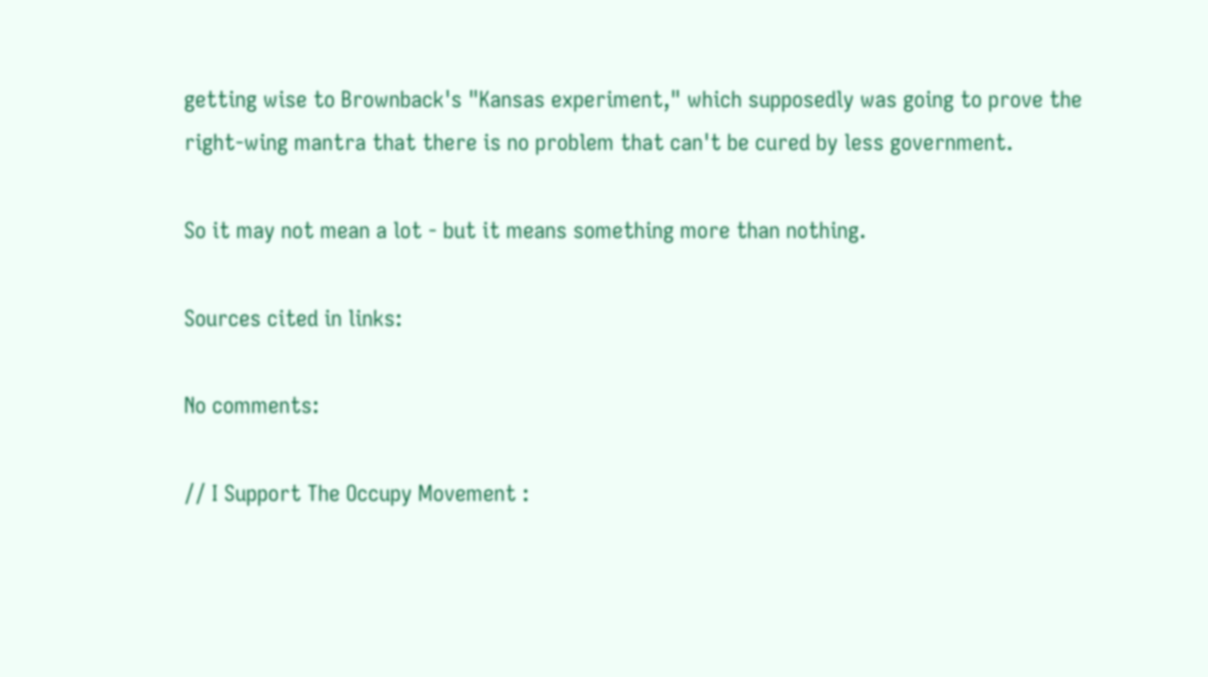getting wise to Brownback's "Kansas experiment," which supposedly was going to prove the right-wing mantra that there is no problem that can't be cured by less government.

So it may not mean a lot - but it means something more than nothing.

Sources cited in links:

No comments:

// I Support The Occupy Movement :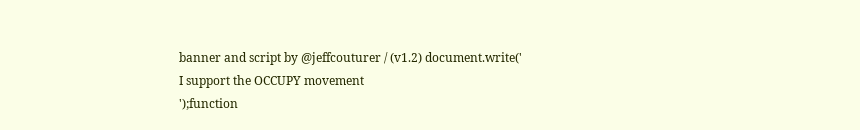banner and script by @jeffcouturer / (v1.2) document.write('
I support the OCCUPY movement
');function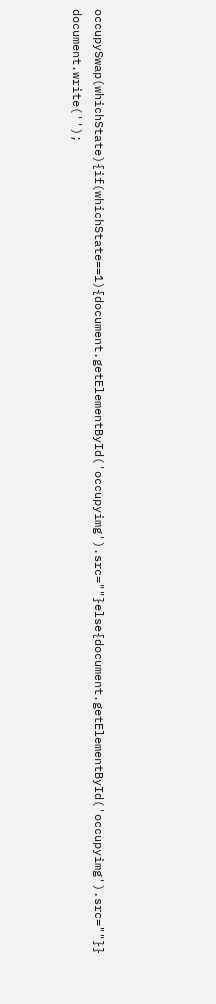occupySwap(whichState){if(whichState==1){document.getElementById('occupyimg').src=""}else{document.getElementById('occupyimg').src=""}} document.write('');